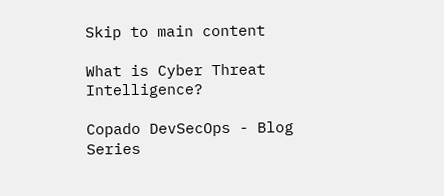Skip to main content

What is Cyber Threat Intelligence?

Copado DevSecOps - Blog Series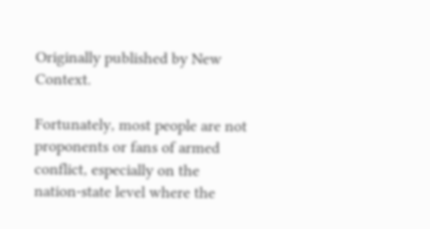Originally published by New Context.

Fortunately, most people are not proponents or fans of armed conflict, especially on the nation-state level where the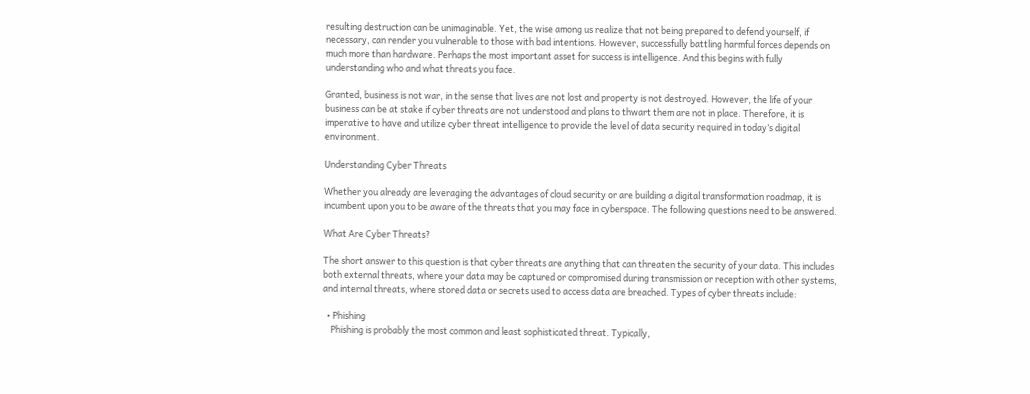resulting destruction can be unimaginable. Yet, the wise among us realize that not being prepared to defend yourself, if necessary, can render you vulnerable to those with bad intentions. However, successfully battling harmful forces depends on much more than hardware. Perhaps the most important asset for success is intelligence. And this begins with fully understanding who and what threats you face.

Granted, business is not war, in the sense that lives are not lost and property is not destroyed. However, the life of your business can be at stake if cyber threats are not understood and plans to thwart them are not in place. Therefore, it is imperative to have and utilize cyber threat intelligence to provide the level of data security required in today’s digital environment.

Understanding Cyber Threats

Whether you already are leveraging the advantages of cloud security or are building a digital transformation roadmap, it is incumbent upon you to be aware of the threats that you may face in cyberspace. The following questions need to be answered.

What Are Cyber Threats?

The short answer to this question is that cyber threats are anything that can threaten the security of your data. This includes both external threats, where your data may be captured or compromised during transmission or reception with other systems, and internal threats, where stored data or secrets used to access data are breached. Types of cyber threats include:

  • Phishing
    Phishing is probably the most common and least sophisticated threat. Typically,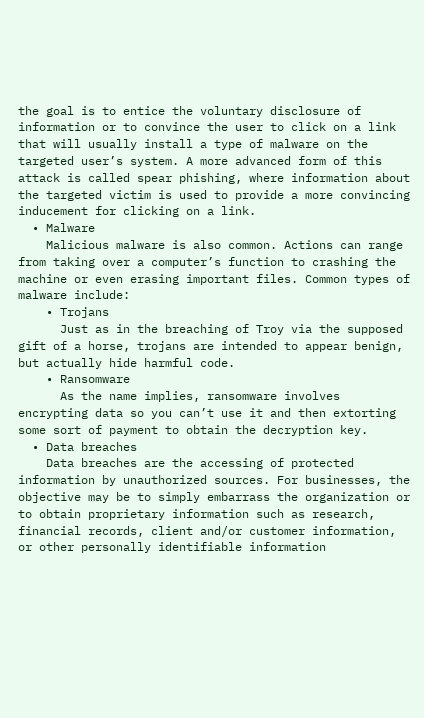the goal is to entice the voluntary disclosure of information or to convince the user to click on a link that will usually install a type of malware on the targeted user’s system. A more advanced form of this attack is called spear phishing, where information about the targeted victim is used to provide a more convincing inducement for clicking on a link.
  • Malware
    Malicious malware is also common. Actions can range from taking over a computer’s function to crashing the machine or even erasing important files. Common types of malware include:
    • Trojans
      Just as in the breaching of Troy via the supposed gift of a horse, trojans are intended to appear benign, but actually hide harmful code.
    • Ransomware
      As the name implies, ransomware involves encrypting data so you can’t use it and then extorting some sort of payment to obtain the decryption key.
  • Data breaches
    Data breaches are the accessing of protected information by unauthorized sources. For businesses, the objective may be to simply embarrass the organization or to obtain proprietary information such as research, financial records, client and/or customer information, or other personally identifiable information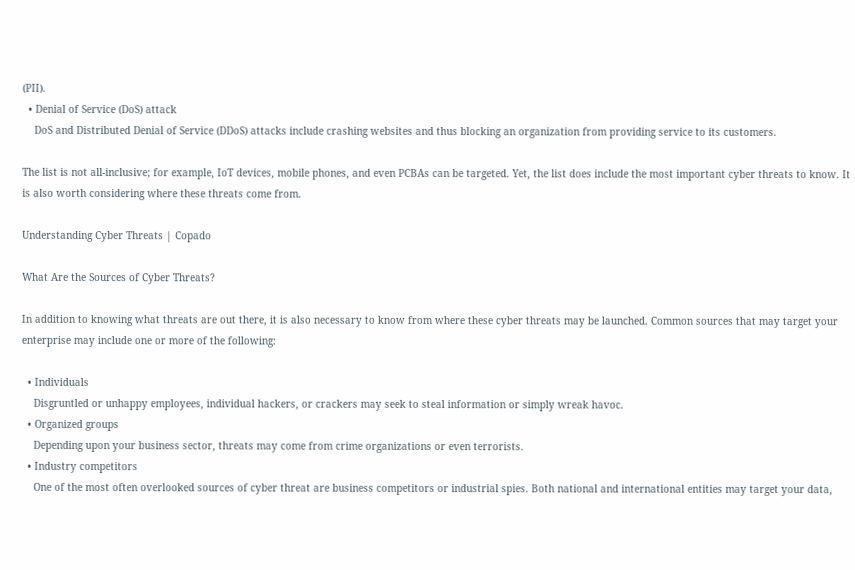(PII).
  • Denial of Service (DoS) attack
    DoS and Distributed Denial of Service (DDoS) attacks include crashing websites and thus blocking an organization from providing service to its customers.

The list is not all-inclusive; for example, IoT devices, mobile phones, and even PCBAs can be targeted. Yet, the list does include the most important cyber threats to know. It is also worth considering where these threats come from.

Understanding Cyber Threats | Copado

What Are the Sources of Cyber Threats?

In addition to knowing what threats are out there, it is also necessary to know from where these cyber threats may be launched. Common sources that may target your enterprise may include one or more of the following:

  • Individuals
    Disgruntled or unhappy employees, individual hackers, or crackers may seek to steal information or simply wreak havoc.
  • Organized groups
    Depending upon your business sector, threats may come from crime organizations or even terrorists.
  • Industry competitors
    One of the most often overlooked sources of cyber threat are business competitors or industrial spies. Both national and international entities may target your data,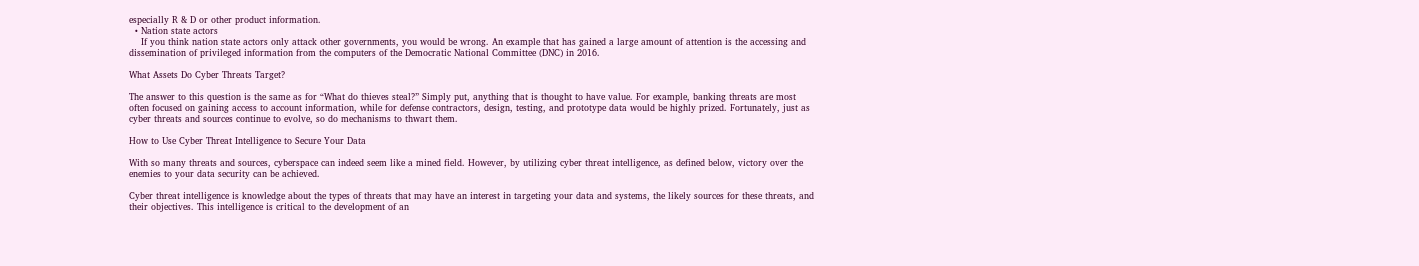especially R & D or other product information.
  • Nation state actors
    If you think nation state actors only attack other governments, you would be wrong. An example that has gained a large amount of attention is the accessing and dissemination of privileged information from the computers of the Democratic National Committee (DNC) in 2016.

What Assets Do Cyber Threats Target?

The answer to this question is the same as for “What do thieves steal?” Simply put, anything that is thought to have value. For example, banking threats are most often focused on gaining access to account information, while for defense contractors, design, testing, and prototype data would be highly prized. Fortunately, just as cyber threats and sources continue to evolve, so do mechanisms to thwart them.

How to Use Cyber Threat Intelligence to Secure Your Data

With so many threats and sources, cyberspace can indeed seem like a mined field. However, by utilizing cyber threat intelligence, as defined below, victory over the enemies to your data security can be achieved.

Cyber threat intelligence is knowledge about the types of threats that may have an interest in targeting your data and systems, the likely sources for these threats, and their objectives. This intelligence is critical to the development of an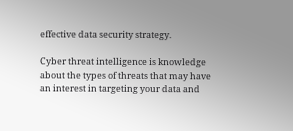effective data security strategy.

Cyber threat intelligence is knowledge about the types of threats that may have an interest in targeting your data and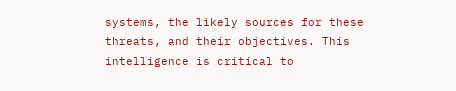systems, the likely sources for these threats, and their objectives. This intelligence is critical to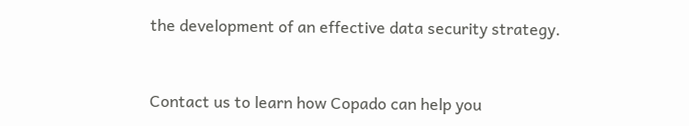the development of an effective data security strategy.


Contact us to learn how Copado can help you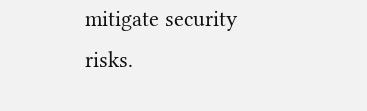mitigate security risks.